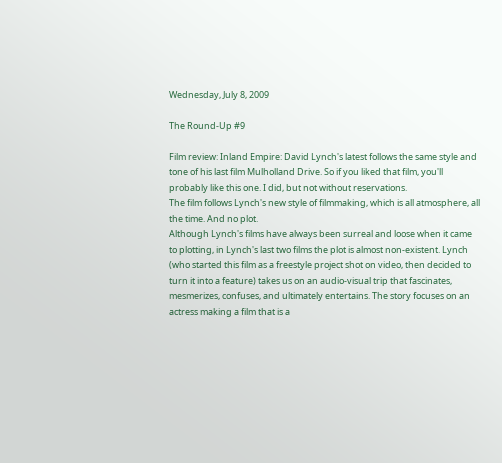Wednesday, July 8, 2009

The Round-Up #9

Film review: Inland Empire: David Lynch's latest follows the same style and tone of his last film Mulholland Drive. So if you liked that film, you'll probably like this one. I did, but not without reservations.
The film follows Lynch's new style of filmmaking, which is all atmosphere, all the time. And no plot.
Although Lynch's films have always been surreal and loose when it came to plotting, in Lynch's last two films the plot is almost non-existent. Lynch (who started this film as a freestyle project shot on video, then decided to turn it into a feature) takes us on an audio-visual trip that fascinates, mesmerizes, confuses, and ultimately entertains. The story focuses on an actress making a film that is a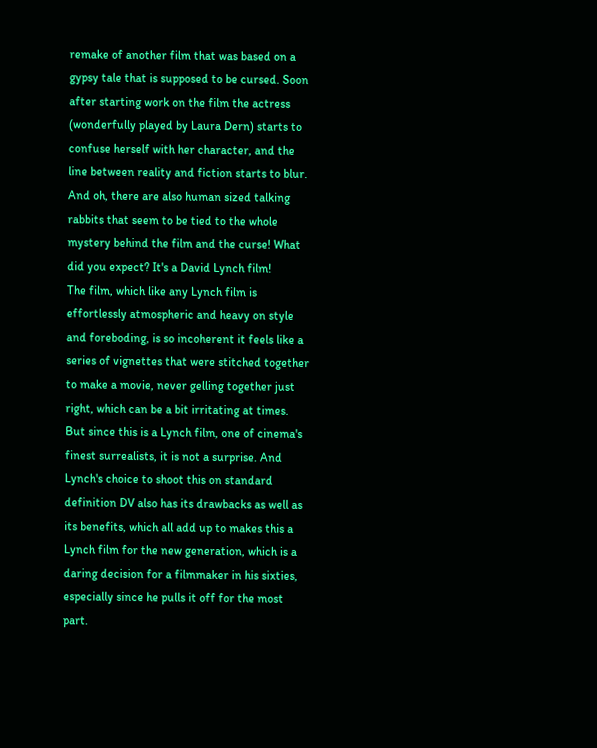remake of another film that was based on a gypsy tale that is supposed to be cursed. Soon after starting work on the film the actress (wonderfully played by Laura Dern) starts to confuse herself with her character, and the line between reality and fiction starts to blur. And oh, there are also human sized talking rabbits that seem to be tied to the whole mystery behind the film and the curse! What did you expect? It's a David Lynch film!
The film, which like any Lynch film is effortlessly atmospheric and heavy on style and foreboding, is so incoherent it feels like a series of vignettes that were stitched together to make a movie, never gelling together just right, which can be a bit irritating at times. But since this is a Lynch film, one of cinema's finest surrealists, it is not a surprise. And Lynch's choice to shoot this on standard definition DV also has its drawbacks as well as its benefits, which all add up to makes this a Lynch film for the new generation, which is a daring decision for a filmmaker in his sixties, especially since he pulls it off for the most part.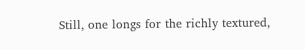Still, one longs for the richly textured,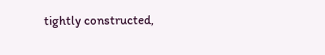tightly constructed,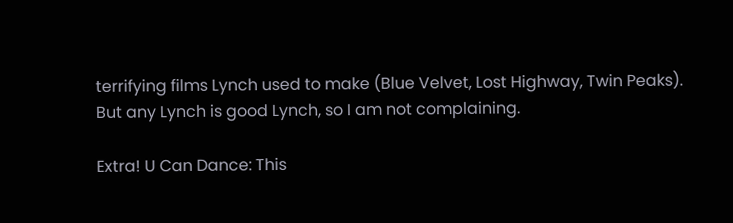terrifying films Lynch used to make (Blue Velvet, Lost Highway, Twin Peaks). But any Lynch is good Lynch, so I am not complaining.

Extra! U Can Dance: This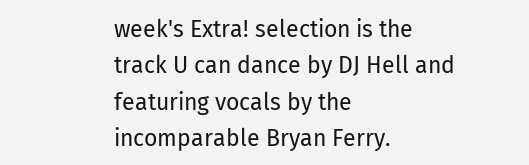week's Extra! selection is the track U can dance by DJ Hell and featuring vocals by the incomparable Bryan Ferry.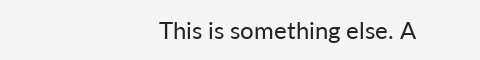This is something else. A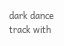dark dance track with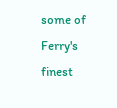some of Ferry's finest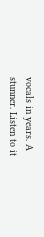vocals in years. A stunner. Listen to it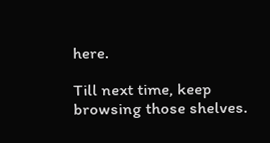here.

Till next time, keep browsing those shelves.